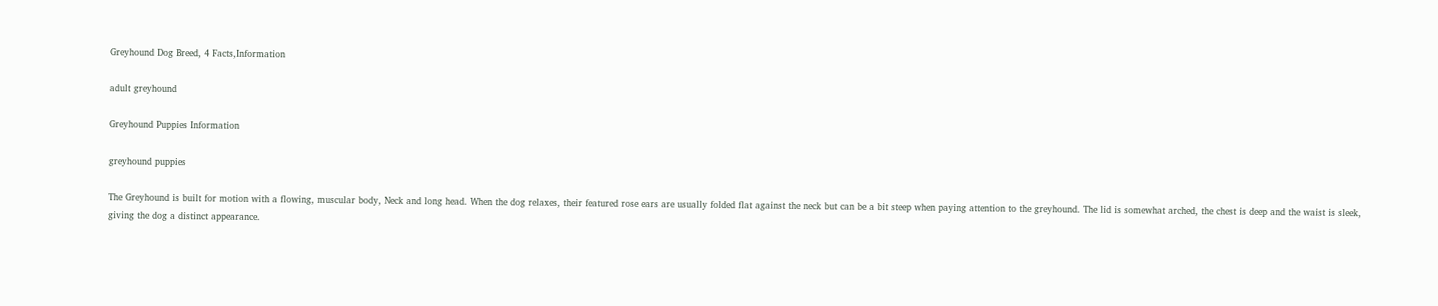Greyhound Dog Breed, 4 Facts,Information

adult greyhound

Greyhound Puppies Information

greyhound puppies

The Greyhound is built for motion with a flowing, muscular body, Neck and long head. When the dog relaxes, their featured rose ears are usually folded flat against the neck but can be a bit steep when paying attention to the greyhound. The lid is somewhat arched, the chest is deep and the waist is sleek, giving the dog a distinct appearance.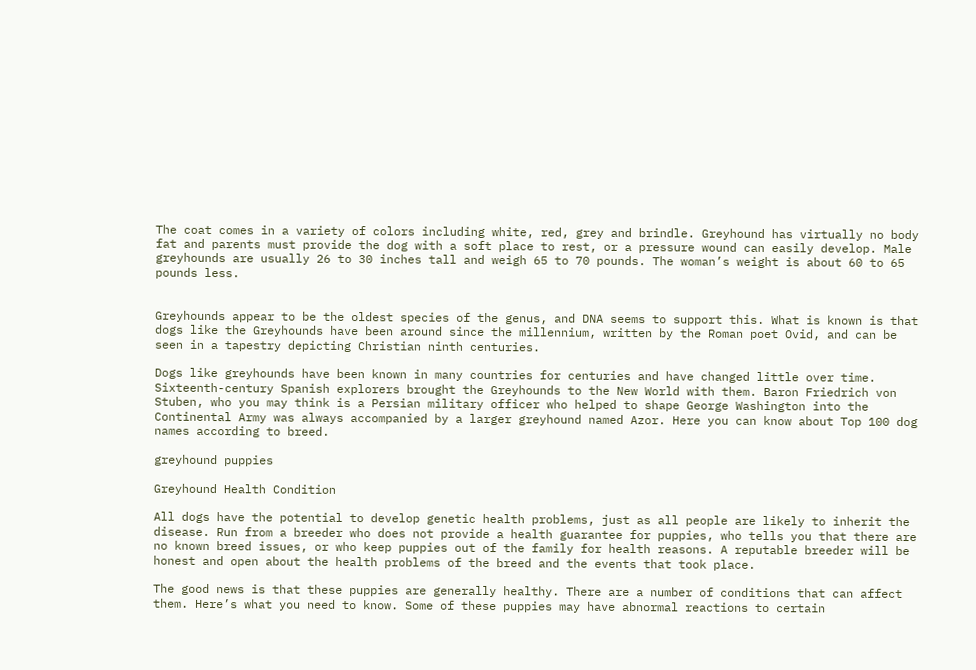The coat comes in a variety of colors including white, red, grey and brindle. Greyhound has virtually no body fat and parents must provide the dog with a soft place to rest, or a pressure wound can easily develop. Male greyhounds are usually 26 to 30 inches tall and weigh 65 to 70 pounds. The woman’s weight is about 60 to 65 pounds less.


Greyhounds appear to be the oldest species of the genus, and DNA seems to support this. What is known is that dogs like the Greyhounds have been around since the millennium, written by the Roman poet Ovid, and can be seen in a tapestry depicting Christian ninth centuries.

Dogs like greyhounds have been known in many countries for centuries and have changed little over time. Sixteenth-century Spanish explorers brought the Greyhounds to the New World with them. Baron Friedrich von Stuben, who you may think is a Persian military officer who helped to shape George Washington into the Continental Army was always accompanied by a larger greyhound named Azor. Here you can know about Top 100 dog names according to breed.

greyhound puppies

Greyhound Health Condition

All dogs have the potential to develop genetic health problems, just as all people are likely to inherit the disease. Run from a breeder who does not provide a health guarantee for puppies, who tells you that there are no known breed issues, or who keep puppies out of the family for health reasons. A reputable breeder will be honest and open about the health problems of the breed and the events that took place.

The good news is that these puppies are generally healthy. There are a number of conditions that can affect them. Here’s what you need to know. Some of these puppies may have abnormal reactions to certain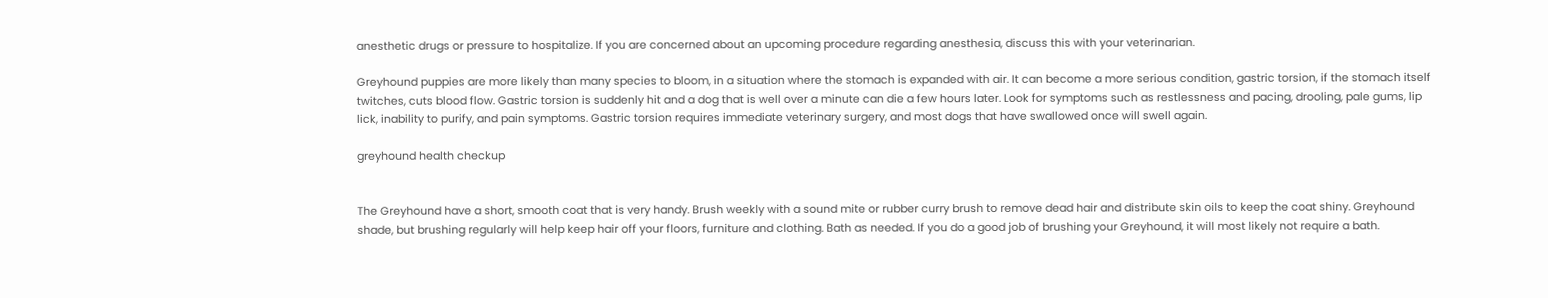anesthetic drugs or pressure to hospitalize. If you are concerned about an upcoming procedure regarding anesthesia, discuss this with your veterinarian.

Greyhound puppies are more likely than many species to bloom, in a situation where the stomach is expanded with air. It can become a more serious condition, gastric torsion, if the stomach itself twitches, cuts blood flow. Gastric torsion is suddenly hit and a dog that is well over a minute can die a few hours later. Look for symptoms such as restlessness and pacing, drooling, pale gums, lip lick, inability to purify, and pain symptoms. Gastric torsion requires immediate veterinary surgery, and most dogs that have swallowed once will swell again.

greyhound health checkup


The Greyhound have a short, smooth coat that is very handy. Brush weekly with a sound mite or rubber curry brush to remove dead hair and distribute skin oils to keep the coat shiny. Greyhound shade, but brushing regularly will help keep hair off your floors, furniture and clothing. Bath as needed. If you do a good job of brushing your Greyhound, it will most likely not require a bath.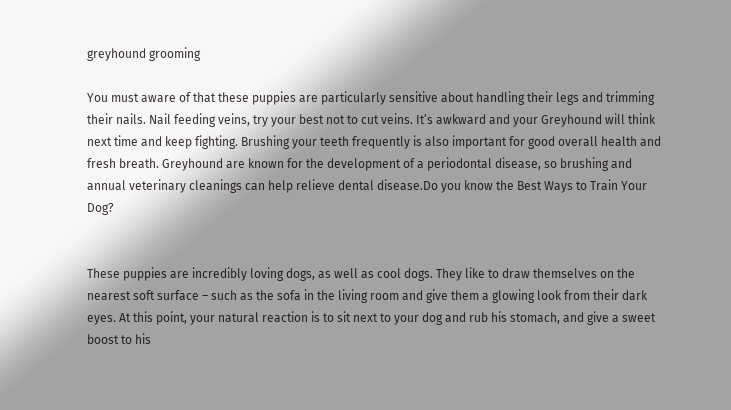greyhound grooming

You must aware of that these puppies are particularly sensitive about handling their legs and trimming their nails. Nail feeding veins, try your best not to cut veins. It’s awkward and your Greyhound will think next time and keep fighting. Brushing your teeth frequently is also important for good overall health and fresh breath. Greyhound are known for the development of a periodontal disease, so brushing and annual veterinary cleanings can help relieve dental disease.Do you know the Best Ways to Train Your Dog?


These puppies are incredibly loving dogs, as well as cool dogs. They like to draw themselves on the nearest soft surface – such as the sofa in the living room and give them a glowing look from their dark eyes. At this point, your natural reaction is to sit next to your dog and rub his stomach, and give a sweet boost to his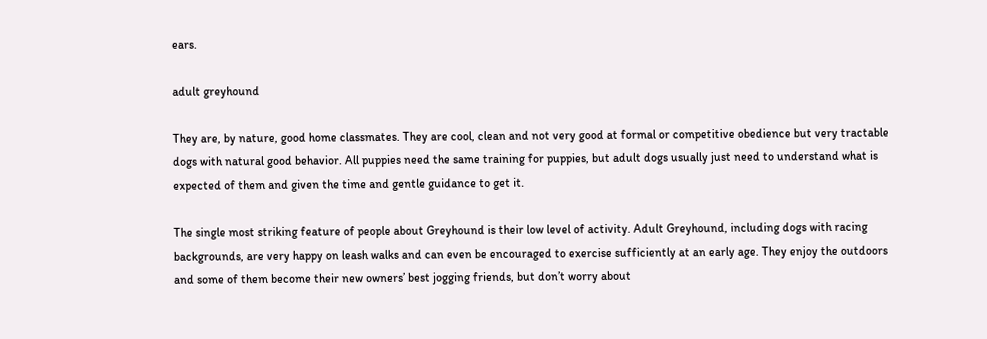ears.

adult greyhound

They are, by nature, good home classmates. They are cool, clean and not very good at formal or competitive obedience but very tractable dogs with natural good behavior. All puppies need the same training for puppies, but adult dogs usually just need to understand what is expected of them and given the time and gentle guidance to get it.

The single most striking feature of people about Greyhound is their low level of activity. Adult Greyhound, including dogs with racing backgrounds, are very happy on leash walks and can even be encouraged to exercise sufficiently at an early age. They enjoy the outdoors and some of them become their new owners’ best jogging friends, but don’t worry about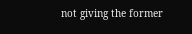not giving the former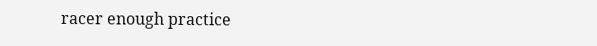racer enough practice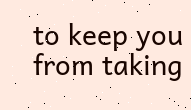to keep you from taking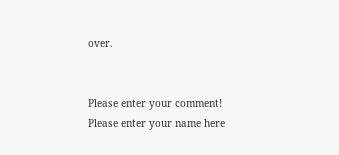over.


Please enter your comment!
Please enter your name here